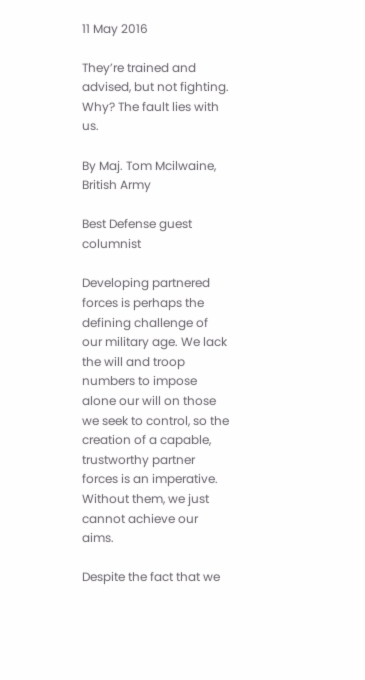11 May 2016

They’re trained and advised, but not fighting. Why? The fault lies with us.

By Maj. Tom Mcilwaine, British Army

Best Defense guest columnist

Developing partnered forces is perhaps the defining challenge of our military age. We lack the will and troop numbers to impose alone our will on those we seek to control, so the creation of a capable, trustworthy partner forces is an imperative. Without them, we just cannot achieve our aims.

Despite the fact that we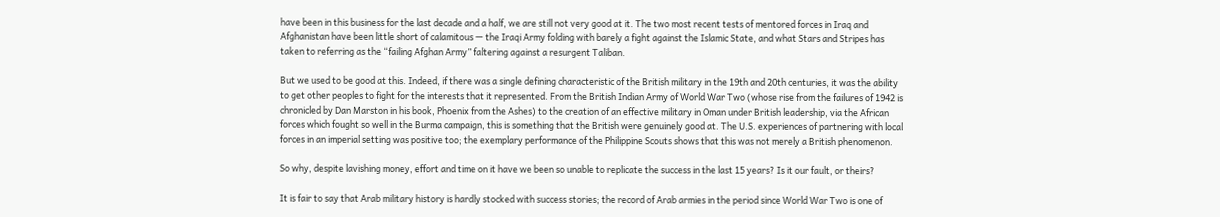have been in this business for the last decade and a half, we are still not very good at it. The two most recent tests of mentored forces in Iraq and Afghanistan have been little short of calamitous — the Iraqi Army folding with barely a fight against the Islamic State, and what Stars and Stripes has taken to referring as the “failing Afghan Army” faltering against a resurgent Taliban.

But we used to be good at this. Indeed, if there was a single defining characteristic of the British military in the 19th and 20th centuries, it was the ability to get other peoples to fight for the interests that it represented. From the British Indian Army of World War Two (whose rise from the failures of 1942 is chronicled by Dan Marston in his book, Phoenix from the Ashes) to the creation of an effective military in Oman under British leadership, via the African forces which fought so well in the Burma campaign, this is something that the British were genuinely good at. The U.S. experiences of partnering with local forces in an imperial setting was positive too; the exemplary performance of the Philippine Scouts shows that this was not merely a British phenomenon.

So why, despite lavishing money, effort and time on it have we been so unable to replicate the success in the last 15 years? Is it our fault, or theirs?

It is fair to say that Arab military history is hardly stocked with success stories; the record of Arab armies in the period since World War Two is one of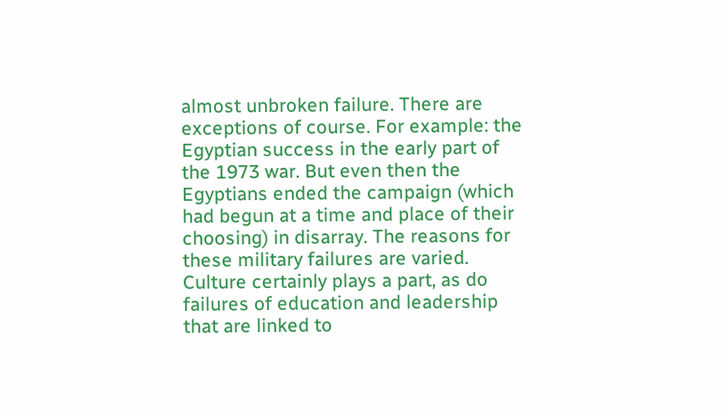almost unbroken failure. There are exceptions of course. For example: the Egyptian success in the early part of the 1973 war. But even then the Egyptians ended the campaign (which had begun at a time and place of their choosing) in disarray. The reasons for these military failures are varied. Culture certainly plays a part, as do failures of education and leadership that are linked to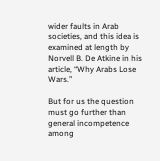wider faults in Arab societies, and this idea is examined at length by Norvell B. De Atkine in his article, “Why Arabs Lose Wars.”

But for us the question must go further than general incompetence among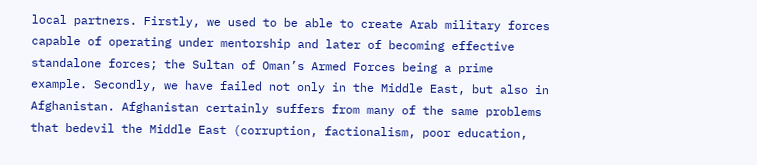local partners. Firstly, we used to be able to create Arab military forces capable of operating under mentorship and later of becoming effective standalone forces; the Sultan of Oman’s Armed Forces being a prime example. Secondly, we have failed not only in the Middle East, but also in Afghanistan. Afghanistan certainly suffers from many of the same problems that bedevil the Middle East (corruption, factionalism, poor education,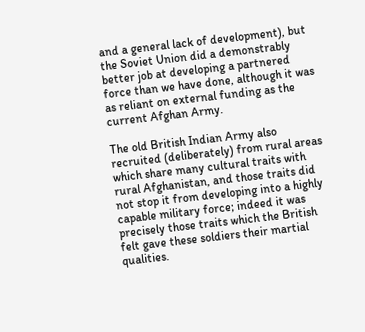and a general lack of development), but the Soviet Union did a demonstrably better job at developing a partnered force than we have done, although it was as reliant on external funding as the current Afghan Army.

The old British Indian Army also recruited (deliberately) from rural areas which share many cultural traits with rural Afghanistan, and those traits did not stop it from developing into a highly capable military force; indeed it was precisely those traits which the British felt gave these soldiers their martial qualities.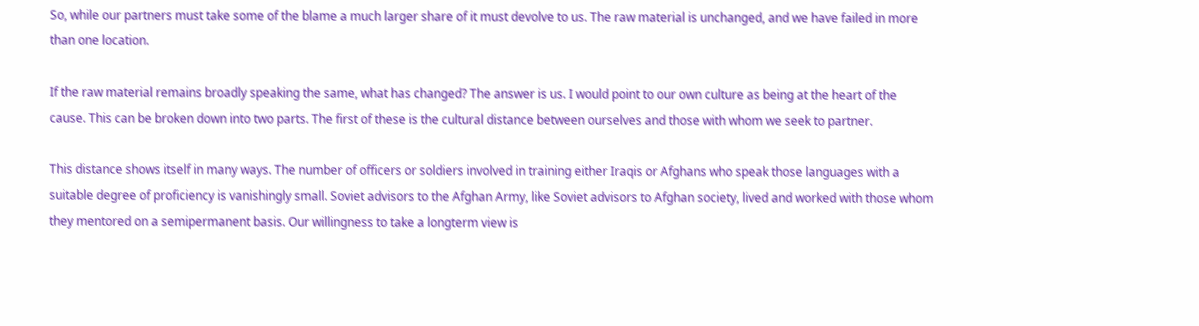So, while our partners must take some of the blame a much larger share of it must devolve to us. The raw material is unchanged, and we have failed in more than one location.

If the raw material remains broadly speaking the same, what has changed? The answer is us. I would point to our own culture as being at the heart of the cause. This can be broken down into two parts. The first of these is the cultural distance between ourselves and those with whom we seek to partner.

This distance shows itself in many ways. The number of officers or soldiers involved in training either Iraqis or Afghans who speak those languages with a suitable degree of proficiency is vanishingly small. Soviet advisors to the Afghan Army, like Soviet advisors to Afghan society, lived and worked with those whom they mentored on a semipermanent basis. Our willingness to take a longterm view is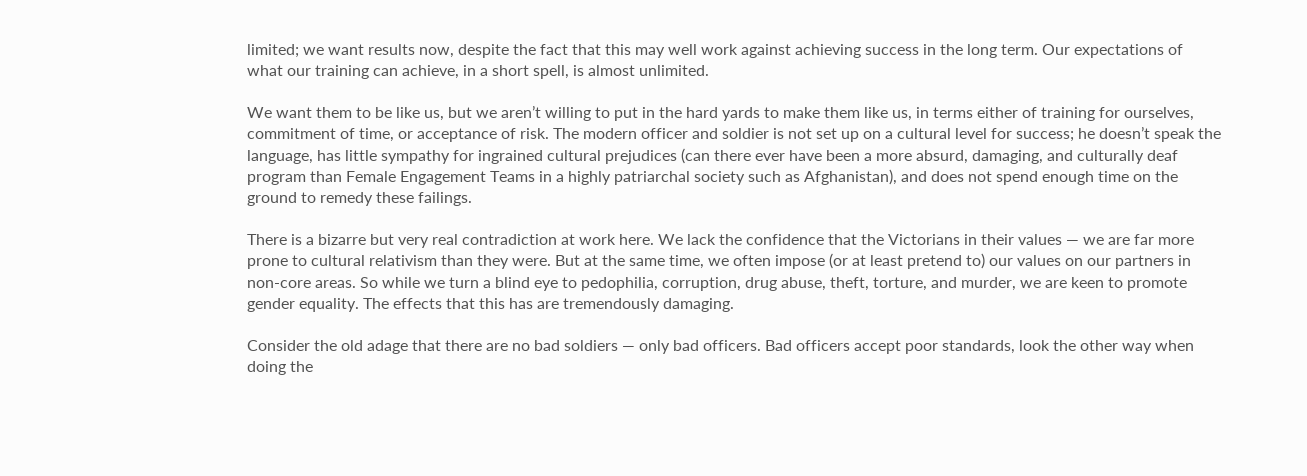limited; we want results now, despite the fact that this may well work against achieving success in the long term. Our expectations of what our training can achieve, in a short spell, is almost unlimited.

We want them to be like us, but we aren’t willing to put in the hard yards to make them like us, in terms either of training for ourselves, commitment of time, or acceptance of risk. The modern officer and soldier is not set up on a cultural level for success; he doesn’t speak the language, has little sympathy for ingrained cultural prejudices (can there ever have been a more absurd, damaging, and culturally deaf program than Female Engagement Teams in a highly patriarchal society such as Afghanistan), and does not spend enough time on the ground to remedy these failings.

There is a bizarre but very real contradiction at work here. We lack the confidence that the Victorians in their values — we are far more prone to cultural relativism than they were. But at the same time, we often impose (or at least pretend to) our values on our partners in non-core areas. So while we turn a blind eye to pedophilia, corruption, drug abuse, theft, torture, and murder, we are keen to promote gender equality. The effects that this has are tremendously damaging.

Consider the old adage that there are no bad soldiers — only bad officers. Bad officers accept poor standards, look the other way when doing the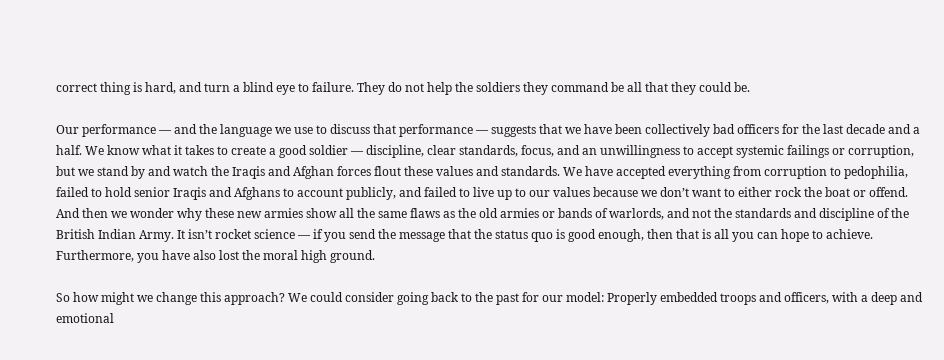correct thing is hard, and turn a blind eye to failure. They do not help the soldiers they command be all that they could be.

Our performance — and the language we use to discuss that performance — suggests that we have been collectively bad officers for the last decade and a half. We know what it takes to create a good soldier — discipline, clear standards, focus, and an unwillingness to accept systemic failings or corruption, but we stand by and watch the Iraqis and Afghan forces flout these values and standards. We have accepted everything from corruption to pedophilia, failed to hold senior Iraqis and Afghans to account publicly, and failed to live up to our values because we don’t want to either rock the boat or offend. And then we wonder why these new armies show all the same flaws as the old armies or bands of warlords, and not the standards and discipline of the British Indian Army. It isn’t rocket science — if you send the message that the status quo is good enough, then that is all you can hope to achieve. Furthermore, you have also lost the moral high ground.

So how might we change this approach? We could consider going back to the past for our model: Properly embedded troops and officers, with a deep and emotional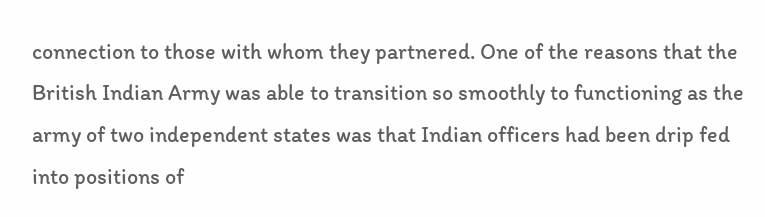connection to those with whom they partnered. One of the reasons that the British Indian Army was able to transition so smoothly to functioning as the army of two independent states was that Indian officers had been drip fed into positions of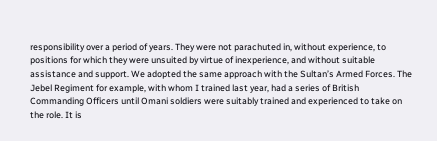responsibility over a period of years. They were not parachuted in, without experience, to positions for which they were unsuited by virtue of inexperience, and without suitable assistance and support. We adopted the same approach with the Sultan’s Armed Forces. The Jebel Regiment for example, with whom I trained last year, had a series of British Commanding Officers until Omani soldiers were suitably trained and experienced to take on the role. It is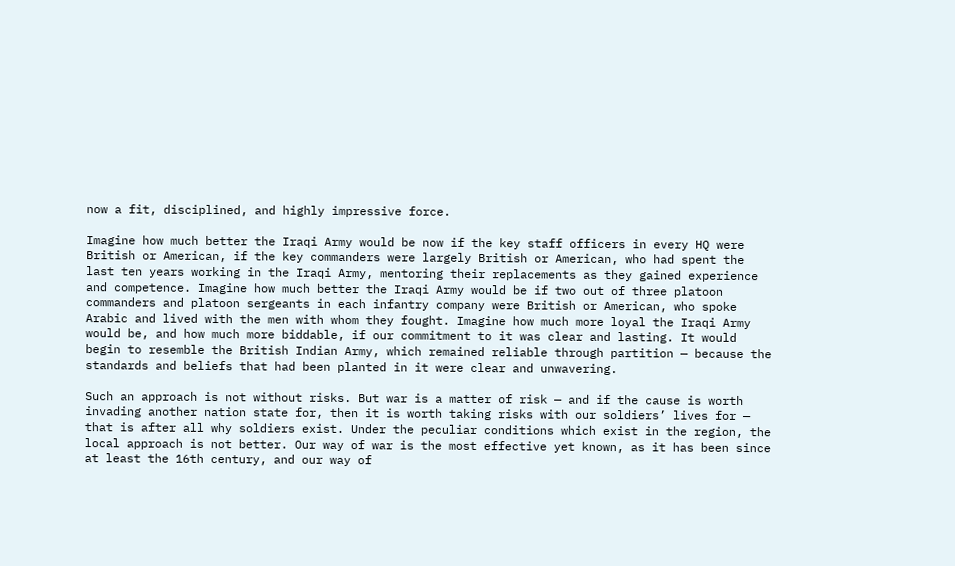now a fit, disciplined, and highly impressive force.

Imagine how much better the Iraqi Army would be now if the key staff officers in every HQ were British or American, if the key commanders were largely British or American, who had spent the last ten years working in the Iraqi Army, mentoring their replacements as they gained experience and competence. Imagine how much better the Iraqi Army would be if two out of three platoon commanders and platoon sergeants in each infantry company were British or American, who spoke Arabic and lived with the men with whom they fought. Imagine how much more loyal the Iraqi Army would be, and how much more biddable, if our commitment to it was clear and lasting. It would begin to resemble the British Indian Army, which remained reliable through partition — because the standards and beliefs that had been planted in it were clear and unwavering.

Such an approach is not without risks. But war is a matter of risk — and if the cause is worth invading another nation state for, then it is worth taking risks with our soldiers’ lives for — that is after all why soldiers exist. Under the peculiar conditions which exist in the region, the local approach is not better. Our way of war is the most effective yet known, as it has been since at least the 16th century, and our way of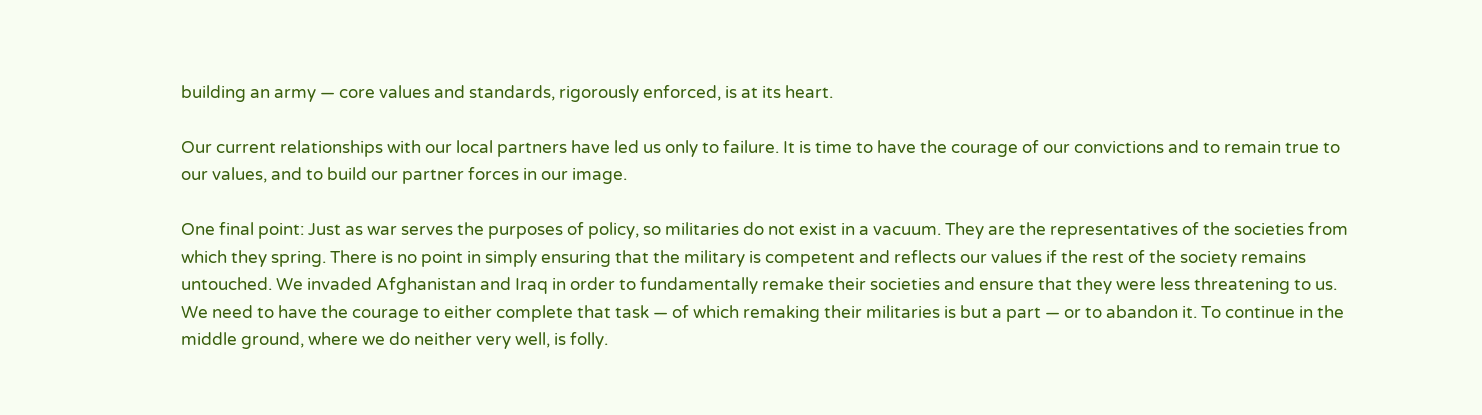building an army — core values and standards, rigorously enforced, is at its heart.

Our current relationships with our local partners have led us only to failure. It is time to have the courage of our convictions and to remain true to our values, and to build our partner forces in our image.

One final point: Just as war serves the purposes of policy, so militaries do not exist in a vacuum. They are the representatives of the societies from which they spring. There is no point in simply ensuring that the military is competent and reflects our values if the rest of the society remains untouched. We invaded Afghanistan and Iraq in order to fundamentally remake their societies and ensure that they were less threatening to us. We need to have the courage to either complete that task — of which remaking their militaries is but a part — or to abandon it. To continue in the middle ground, where we do neither very well, is folly.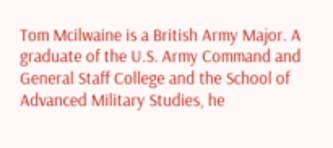Tom Mcilwaine is a British Army Major. A graduate of the U.S. Army Command and General Staff College and the School of Advanced Military Studies, he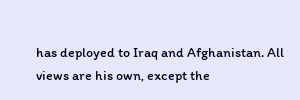has deployed to Iraq and Afghanistan. All views are his own, except the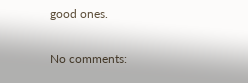good ones.

No comments: